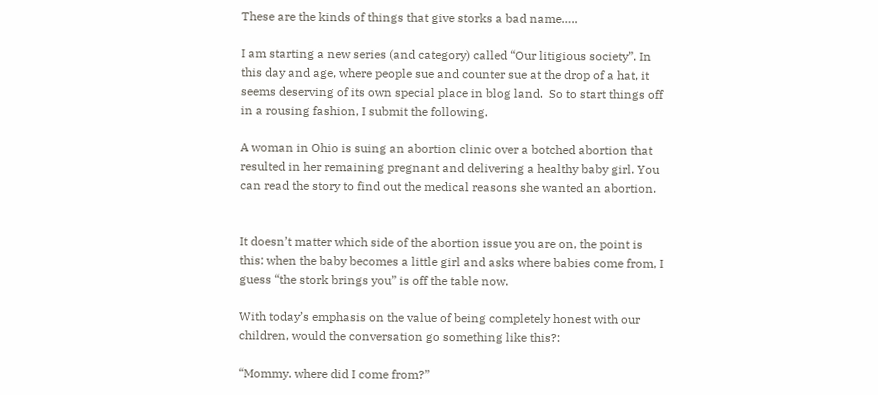These are the kinds of things that give storks a bad name…..

I am starting a new series (and category) called “Our litigious society”. In this day and age, where people sue and counter sue at the drop of a hat, it seems deserving of its own special place in blog land.  So to start things off in a rousing fashion, I submit the following.

A woman in Ohio is suing an abortion clinic over a botched abortion that resulted in her remaining pregnant and delivering a healthy baby girl. You can read the story to find out the medical reasons she wanted an abortion.


It doesn’t matter which side of the abortion issue you are on, the point is this: when the baby becomes a little girl and asks where babies come from, I guess “the stork brings you” is off the table now.

With today’s emphasis on the value of being completely honest with our children, would the conversation go something like this?:

“Mommy. where did I come from?”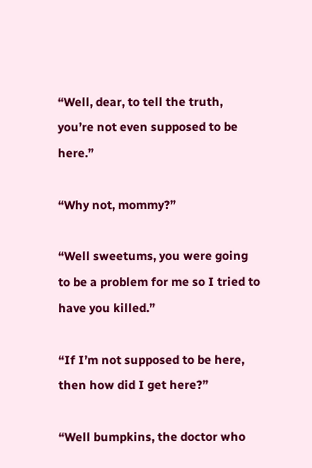“Well, dear, to tell the truth, you’re not even supposed to be here.”

“Why not, mommy?”

“Well sweetums, you were going to be a problem for me so I tried to have you killed.”

“If I’m not supposed to be here, then how did I get here?”

“Well bumpkins, the doctor who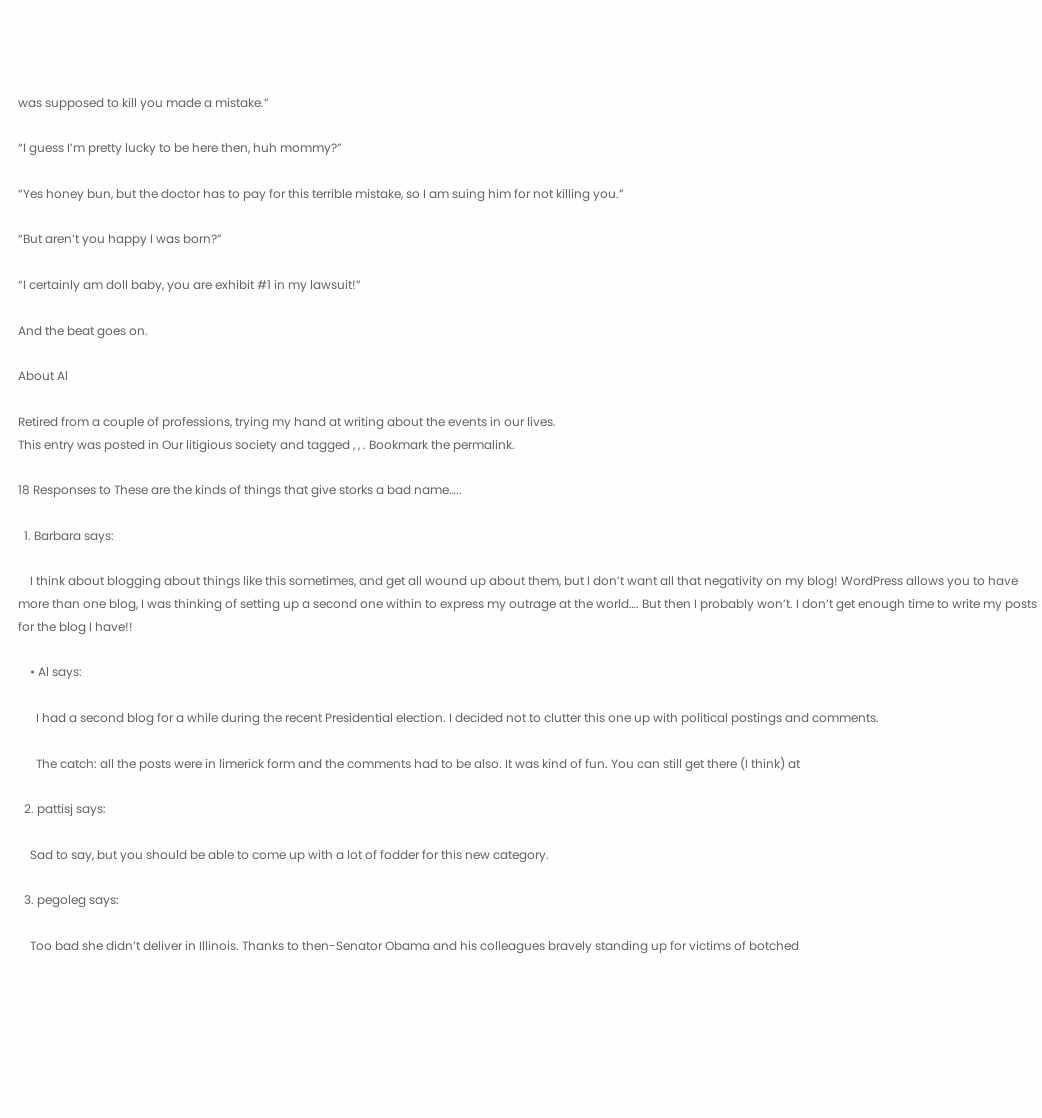was supposed to kill you made a mistake.”

“I guess I’m pretty lucky to be here then, huh mommy?”

“Yes honey bun, but the doctor has to pay for this terrible mistake, so I am suing him for not killing you.”

“But aren’t you happy I was born?”

“I certainly am doll baby, you are exhibit #1 in my lawsuit!”

And the beat goes on.

About Al

Retired from a couple of professions, trying my hand at writing about the events in our lives.
This entry was posted in Our litigious society and tagged , , . Bookmark the permalink.

18 Responses to These are the kinds of things that give storks a bad name…..

  1. Barbara says:

    I think about blogging about things like this sometimes, and get all wound up about them, but I don’t want all that negativity on my blog! WordPress allows you to have more than one blog, I was thinking of setting up a second one within to express my outrage at the world…. But then I probably won’t. I don’t get enough time to write my posts for the blog I have!!

    • Al says:

      I had a second blog for a while during the recent Presidential election. I decided not to clutter this one up with political postings and comments.

      The catch: all the posts were in limerick form and the comments had to be also. It was kind of fun. You can still get there (I think) at

  2. pattisj says:

    Sad to say, but you should be able to come up with a lot of fodder for this new category.

  3. pegoleg says:

    Too bad she didn’t deliver in Illinois. Thanks to then-Senator Obama and his colleagues bravely standing up for victims of botched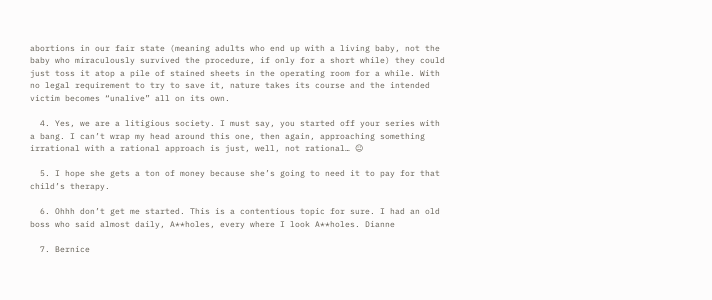abortions in our fair state (meaning adults who end up with a living baby, not the baby who miraculously survived the procedure, if only for a short while) they could just toss it atop a pile of stained sheets in the operating room for a while. With no legal requirement to try to save it, nature takes its course and the intended victim becomes “unalive” all on its own.

  4. Yes, we are a litigious society. I must say, you started off your series with a bang. I can’t wrap my head around this one, then again, approaching something irrational with a rational approach is just, well, not rational… 😐

  5. I hope she gets a ton of money because she’s going to need it to pay for that child’s therapy.

  6. Ohhh don’t get me started. This is a contentious topic for sure. I had an old boss who said almost daily, A**holes, every where I look A**holes. Dianne

  7. Bernice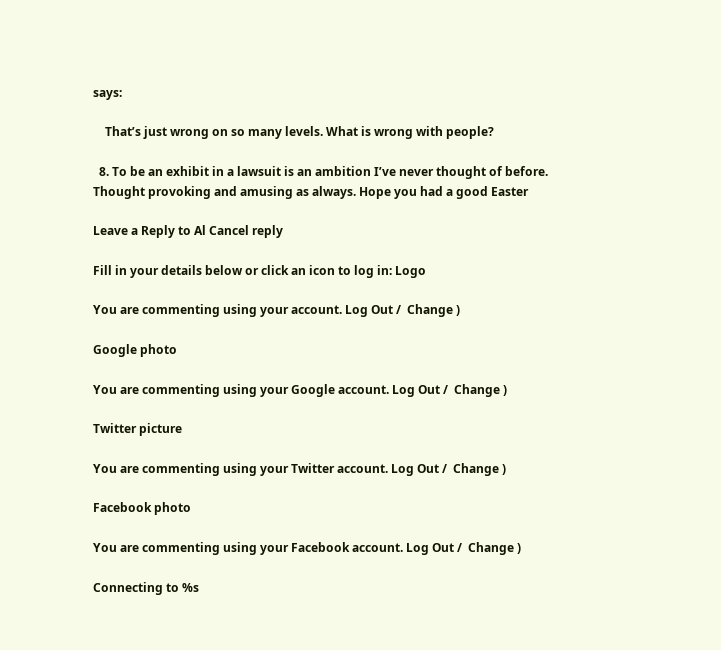says:

    That’s just wrong on so many levels. What is wrong with people?

  8. To be an exhibit in a lawsuit is an ambition I’ve never thought of before. Thought provoking and amusing as always. Hope you had a good Easter

Leave a Reply to Al Cancel reply

Fill in your details below or click an icon to log in: Logo

You are commenting using your account. Log Out /  Change )

Google photo

You are commenting using your Google account. Log Out /  Change )

Twitter picture

You are commenting using your Twitter account. Log Out /  Change )

Facebook photo

You are commenting using your Facebook account. Log Out /  Change )

Connecting to %s